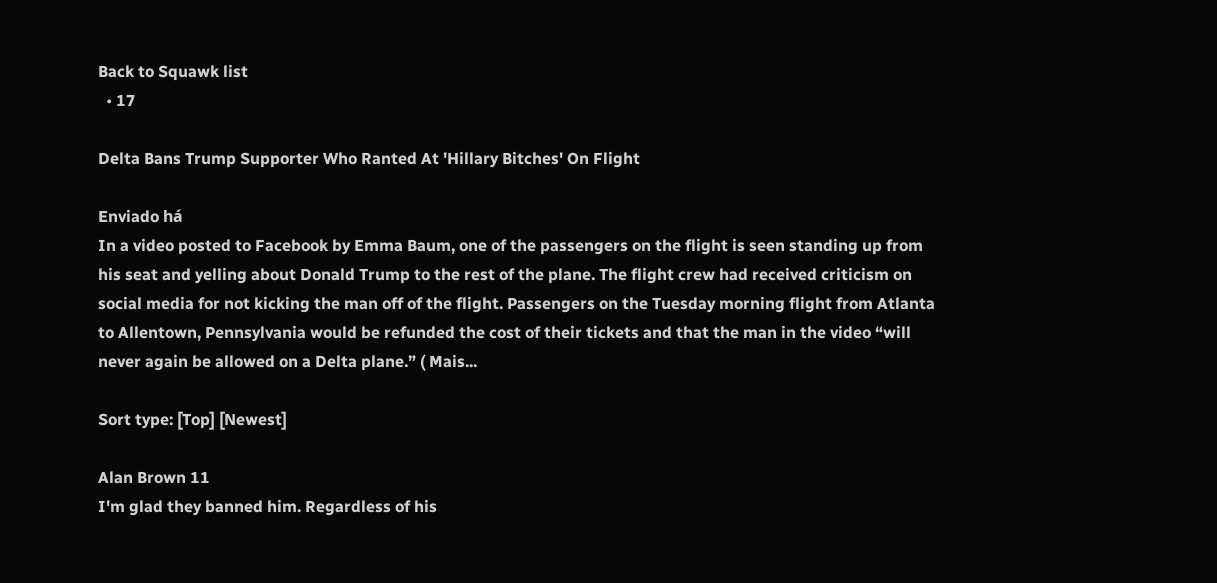Back to Squawk list
  • 17

Delta Bans Trump Supporter Who Ranted At 'Hillary Bitches' On Flight

Enviado há
In a video posted to Facebook by Emma Baum, one of the passengers on the flight is seen standing up from his seat and yelling about Donald Trump to the rest of the plane. The flight crew had received criticism on social media for not kicking the man off of the flight. Passengers on the Tuesday morning flight from Atlanta to Allentown, Pennsylvania would be refunded the cost of their tickets and that the man in the video “will never again be allowed on a Delta plane.” ( Mais...

Sort type: [Top] [Newest]

Alan Brown 11
I'm glad they banned him. Regardless of his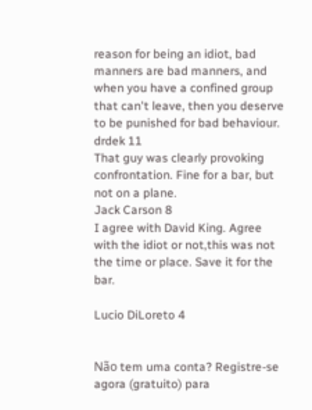reason for being an idiot, bad manners are bad manners, and when you have a confined group that can't leave, then you deserve to be punished for bad behaviour.
drdek 11
That guy was clearly provoking confrontation. Fine for a bar, but not on a plane.
Jack Carson 8
I agree with David King. Agree with the idiot or not,this was not the time or place. Save it for the bar.

Lucio DiLoreto 4


Não tem uma conta? Registre-se agora (gratuito) para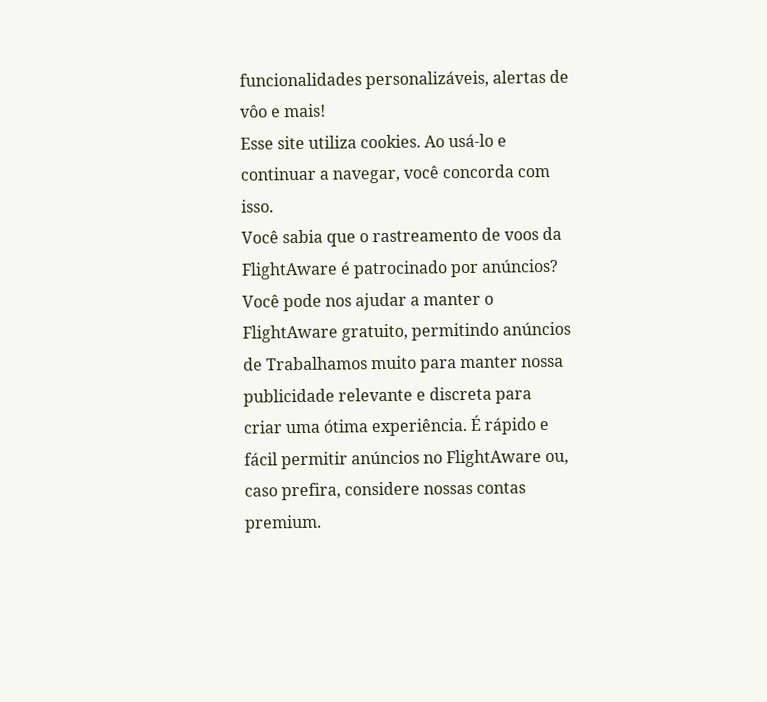funcionalidades personalizáveis, alertas de vôo e mais!
Esse site utiliza cookies. Ao usá-lo e continuar a navegar, você concorda com isso.
Você sabia que o rastreamento de voos da FlightAware é patrocinado por anúncios?
Você pode nos ajudar a manter o FlightAware gratuito, permitindo anúncios de Trabalhamos muito para manter nossa publicidade relevante e discreta para criar uma ótima experiência. É rápido e fácil permitir anúncios no FlightAware ou, caso prefira, considere nossas contas premium.